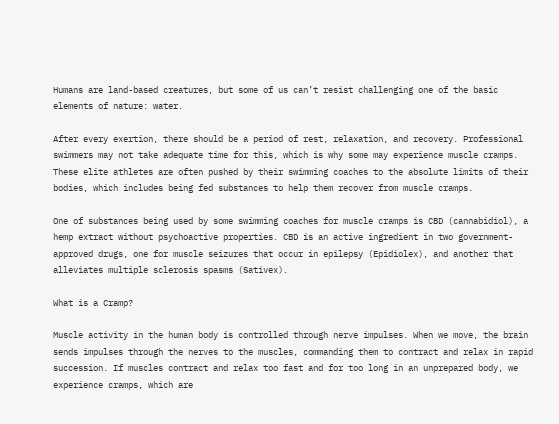Humans are land-based creatures, but some of us can’t resist challenging one of the basic elements of nature: water.

After every exertion, there should be a period of rest, relaxation, and recovery. Professional swimmers may not take adequate time for this, which is why some may experience muscle cramps. These elite athletes are often pushed by their swimming coaches to the absolute limits of their bodies, which includes being fed substances to help them recover from muscle cramps.

One of substances being used by some swimming coaches for muscle cramps is CBD (cannabidiol), a hemp extract without psychoactive properties. CBD is an active ingredient in two government-approved drugs, one for muscle seizures that occur in epilepsy (Epidiolex), and another that alleviates multiple sclerosis spasms (Sativex).

What is a Cramp?

Muscle activity in the human body is controlled through nerve impulses. When we move, the brain sends impulses through the nerves to the muscles, commanding them to contract and relax in rapid succession. If muscles contract and relax too fast and for too long in an unprepared body, we experience cramps, which are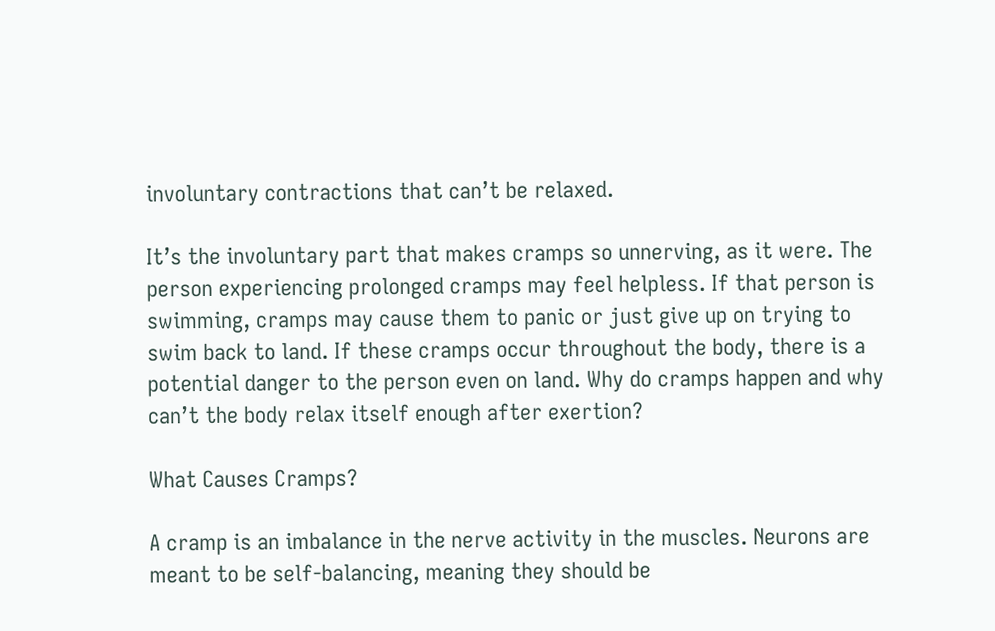involuntary contractions that can’t be relaxed.

It’s the involuntary part that makes cramps so unnerving, as it were. The person experiencing prolonged cramps may feel helpless. If that person is swimming, cramps may cause them to panic or just give up on trying to swim back to land. If these cramps occur throughout the body, there is a potential danger to the person even on land. Why do cramps happen and why can’t the body relax itself enough after exertion?

What Causes Cramps?

A cramp is an imbalance in the nerve activity in the muscles. Neurons are meant to be self-balancing, meaning they should be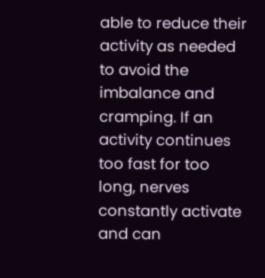able to reduce their activity as needed to avoid the imbalance and cramping. If an activity continues too fast for too long, nerves constantly activate and can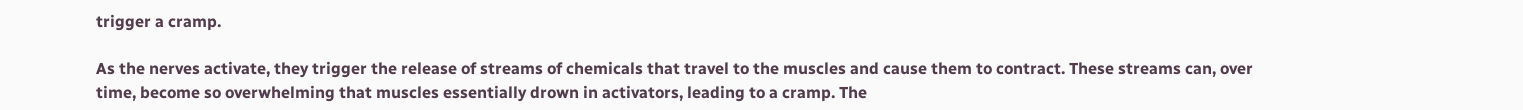trigger a cramp.

As the nerves activate, they trigger the release of streams of chemicals that travel to the muscles and cause them to contract. These streams can, over time, become so overwhelming that muscles essentially drown in activators, leading to a cramp. The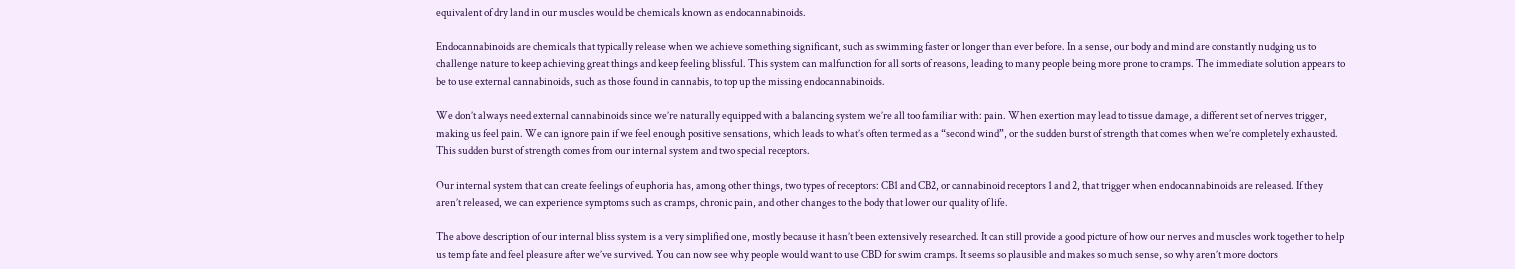equivalent of dry land in our muscles would be chemicals known as endocannabinoids.

Endocannabinoids are chemicals that typically release when we achieve something significant, such as swimming faster or longer than ever before. In a sense, our body and mind are constantly nudging us to challenge nature to keep achieving great things and keep feeling blissful. This system can malfunction for all sorts of reasons, leading to many people being more prone to cramps. The immediate solution appears to be to use external cannabinoids, such as those found in cannabis, to top up the missing endocannabinoids.

We don’t always need external cannabinoids since we’re naturally equipped with a balancing system we’re all too familiar with: pain. When exertion may lead to tissue damage, a different set of nerves trigger, making us feel pain. We can ignore pain if we feel enough positive sensations, which leads to what’s often termed as a “second wind”, or the sudden burst of strength that comes when we’re completely exhausted. This sudden burst of strength comes from our internal system and two special receptors.

Our internal system that can create feelings of euphoria has, among other things, two types of receptors: CB1 and CB2, or cannabinoid receptors 1 and 2, that trigger when endocannabinoids are released. If they aren’t released, we can experience symptoms such as cramps, chronic pain, and other changes to the body that lower our quality of life.

The above description of our internal bliss system is a very simplified one, mostly because it hasn’t been extensively researched. It can still provide a good picture of how our nerves and muscles work together to help us temp fate and feel pleasure after we’ve survived. You can now see why people would want to use CBD for swim cramps. It seems so plausible and makes so much sense, so why aren’t more doctors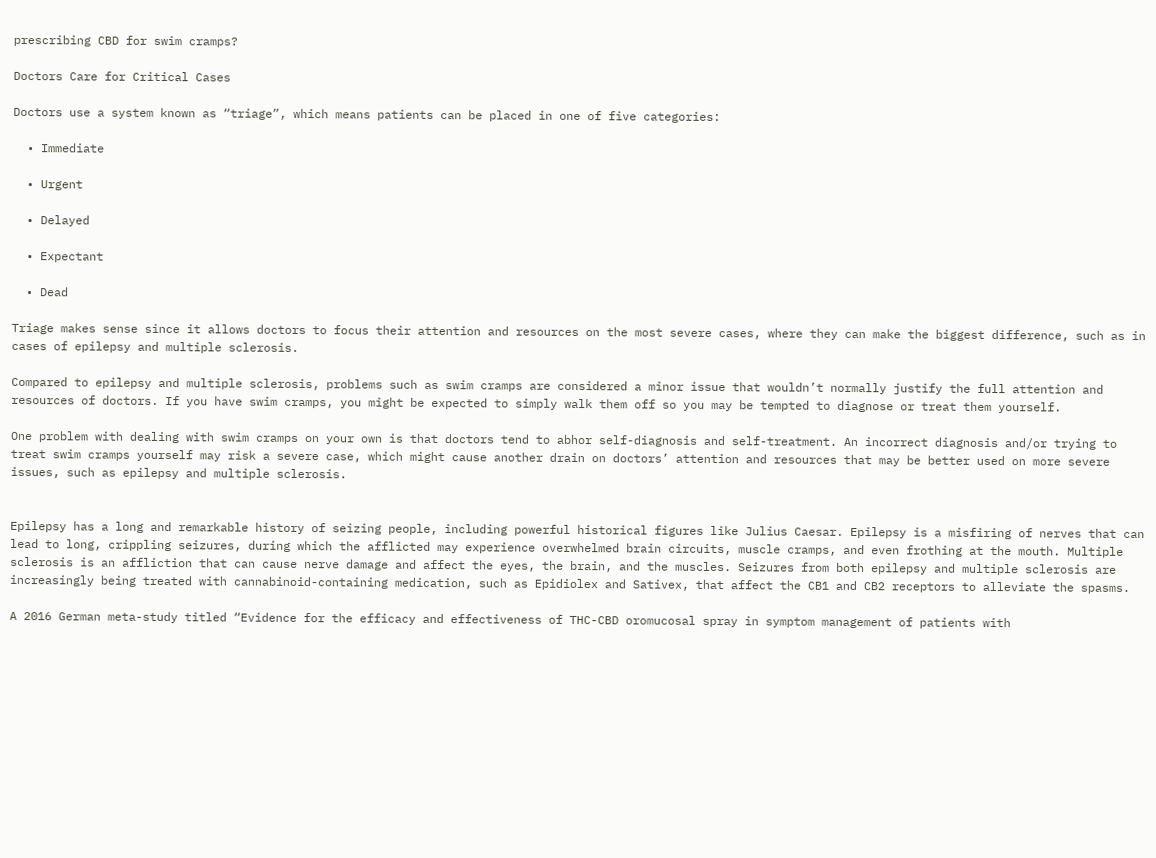prescribing CBD for swim cramps?

Doctors Care for Critical Cases

Doctors use a system known as “triage”, which means patients can be placed in one of five categories:

  • Immediate

  • Urgent

  • Delayed

  • Expectant

  • Dead

Triage makes sense since it allows doctors to focus their attention and resources on the most severe cases, where they can make the biggest difference, such as in cases of epilepsy and multiple sclerosis.

Compared to epilepsy and multiple sclerosis, problems such as swim cramps are considered a minor issue that wouldn’t normally justify the full attention and resources of doctors. If you have swim cramps, you might be expected to simply walk them off so you may be tempted to diagnose or treat them yourself.

One problem with dealing with swim cramps on your own is that doctors tend to abhor self-diagnosis and self-treatment. An incorrect diagnosis and/or trying to treat swim cramps yourself may risk a severe case, which might cause another drain on doctors’ attention and resources that may be better used on more severe issues, such as epilepsy and multiple sclerosis.


Epilepsy has a long and remarkable history of seizing people, including powerful historical figures like Julius Caesar. Epilepsy is a misfiring of nerves that can lead to long, crippling seizures, during which the afflicted may experience overwhelmed brain circuits, muscle cramps, and even frothing at the mouth. Multiple sclerosis is an affliction that can cause nerve damage and affect the eyes, the brain, and the muscles. Seizures from both epilepsy and multiple sclerosis are increasingly being treated with cannabinoid-containing medication, such as Epidiolex and Sativex, that affect the CB1 and CB2 receptors to alleviate the spasms.

A 2016 German meta-study titled “Evidence for the efficacy and effectiveness of THC-CBD oromucosal spray in symptom management of patients with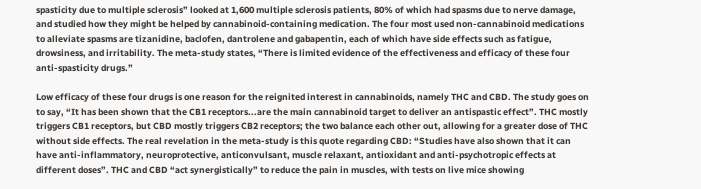spasticity due to multiple sclerosis” looked at 1,600 multiple sclerosis patients, 80% of which had spasms due to nerve damage, and studied how they might be helped by cannabinoid-containing medication. The four most used non-cannabinoid medications to alleviate spasms are tizanidine, baclofen, dantrolene and gabapentin, each of which have side effects such as fatigue, drowsiness, and irritability. The meta-study states, “There is limited evidence of the effectiveness and efficacy of these four anti-spasticity drugs.”

Low efficacy of these four drugs is one reason for the reignited interest in cannabinoids, namely THC and CBD. The study goes on to say, “It has been shown that the CB1 receptors...are the main cannabinoid target to deliver an antispastic effect”. THC mostly triggers CB1 receptors, but CBD mostly triggers CB2 receptors; the two balance each other out, allowing for a greater dose of THC without side effects. The real revelation in the meta-study is this quote regarding CBD: “Studies have also shown that it can have anti-inflammatory, neuroprotective, anticonvulsant, muscle relaxant, antioxidant and anti-psychotropic effects at different doses”. THC and CBD “act synergistically” to reduce the pain in muscles, with tests on live mice showing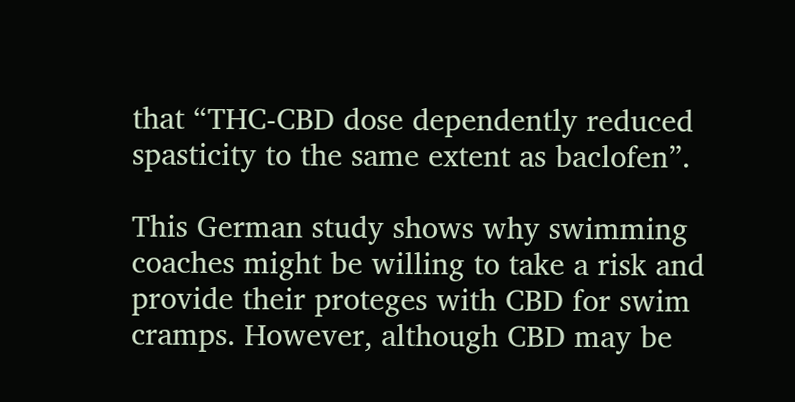that “THC-CBD dose dependently reduced spasticity to the same extent as baclofen”.

This German study shows why swimming coaches might be willing to take a risk and provide their proteges with CBD for swim cramps. However, although CBD may be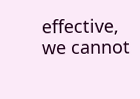effective, we cannot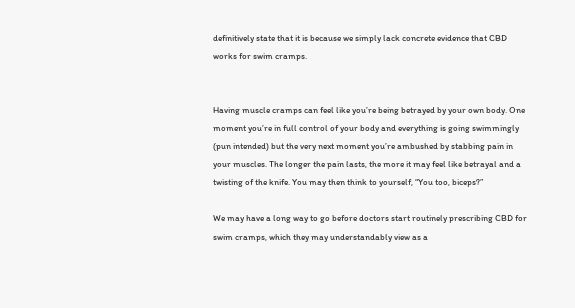definitively state that it is because we simply lack concrete evidence that CBD works for swim cramps.


Having muscle cramps can feel like you’re being betrayed by your own body. One moment you’re in full control of your body and everything is going swimmingly (pun intended) but the very next moment you’re ambushed by stabbing pain in your muscles. The longer the pain lasts, the more it may feel like betrayal and a twisting of the knife. You may then think to yourself, “You too, biceps?”

We may have a long way to go before doctors start routinely prescribing CBD for swim cramps, which they may understandably view as a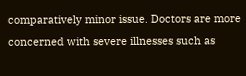comparatively minor issue. Doctors are more concerned with severe illnesses such as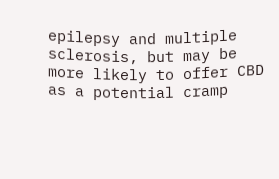epilepsy and multiple sclerosis, but may be more likely to offer CBD as a potential cramp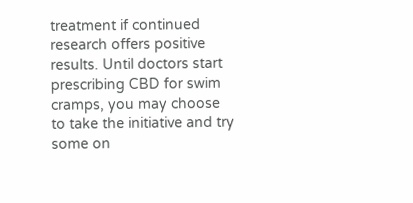treatment if continued research offers positive results. Until doctors start prescribing CBD for swim cramps, you may choose to take the initiative and try some on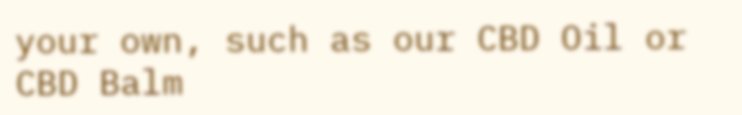your own, such as our CBD Oil or CBD Balm